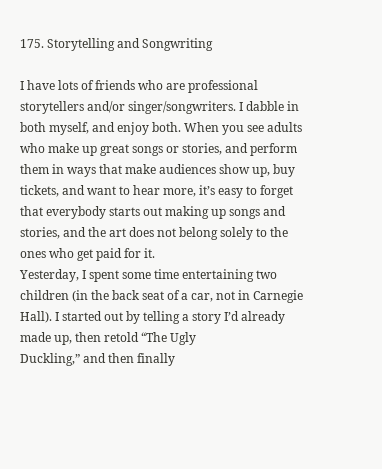175. Storytelling and Songwriting

I have lots of friends who are professional storytellers and/or singer/songwriters. I dabble in both myself, and enjoy both. When you see adults who make up great songs or stories, and perform them in ways that make audiences show up, buy tickets, and want to hear more, it’s easy to forget that everybody starts out making up songs and stories, and the art does not belong solely to the ones who get paid for it.
Yesterday, I spent some time entertaining two children (in the back seat of a car, not in Carnegie Hall). I started out by telling a story I’d already made up, then retold “The Ugly
Duckling,” and then finally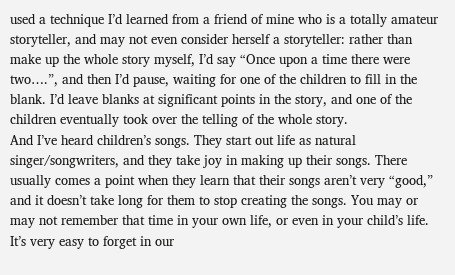used a technique I’d learned from a friend of mine who is a totally amateur storyteller, and may not even consider herself a storyteller: rather than make up the whole story myself, I’d say “Once upon a time there were two….”, and then I’d pause, waiting for one of the children to fill in the blank. I’d leave blanks at significant points in the story, and one of the children eventually took over the telling of the whole story.
And I’ve heard children’s songs. They start out life as natural singer/songwriters, and they take joy in making up their songs. There usually comes a point when they learn that their songs aren’t very “good,” and it doesn’t take long for them to stop creating the songs. You may or may not remember that time in your own life, or even in your child’s life. It’s very easy to forget in our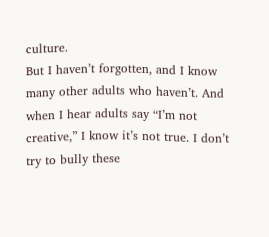culture.
But I haven’t forgotten, and I know many other adults who haven’t. And when I hear adults say “I’m not creative,” I know it’s not true. I don’t try to bully these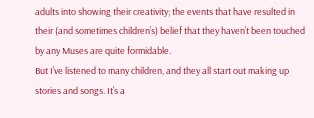adults into showing their creativity; the events that have resulted in their (and sometimes children’s) belief that they haven’t been touched by any Muses are quite formidable.
But I’ve listened to many children, and they all start out making up stories and songs. It’s a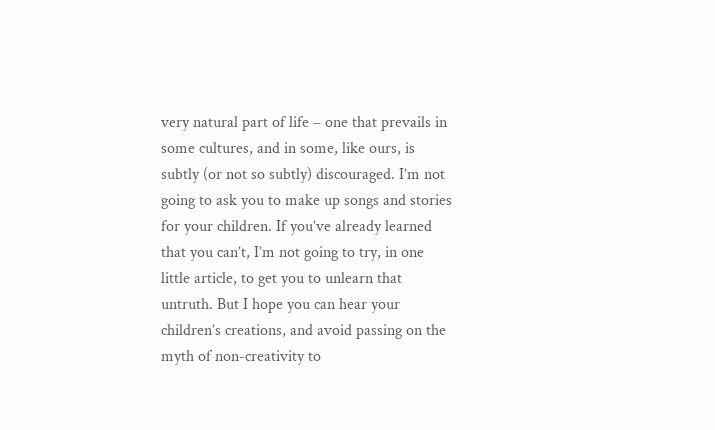very natural part of life – one that prevails in some cultures, and in some, like ours, is subtly (or not so subtly) discouraged. I’m not going to ask you to make up songs and stories for your children. If you’ve already learned that you can’t, I’m not going to try, in one little article, to get you to unlearn that untruth. But I hope you can hear your children’s creations, and avoid passing on the myth of non-creativity to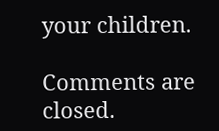your children.

Comments are closed.